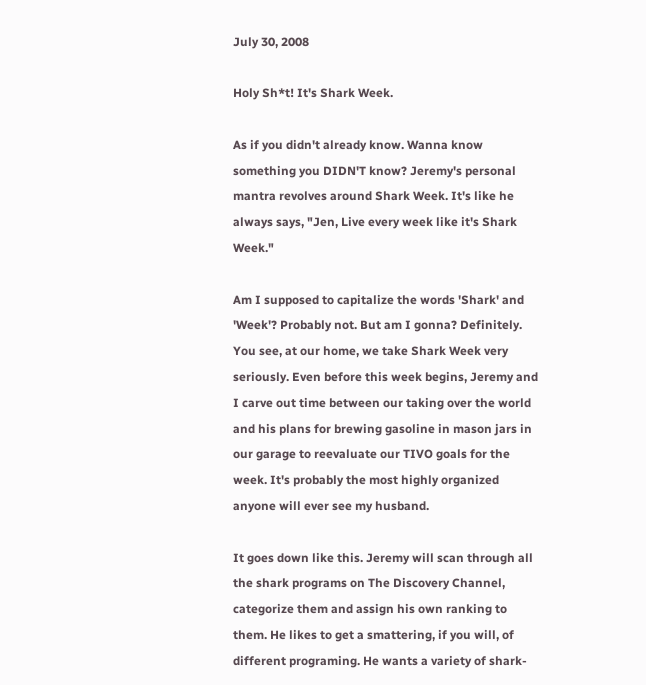July 30, 2008

Holy Sh*t! It's Shark Week.

As if you didn't already know. Wanna know something you DIDN'T know? Jeremy's personal mantra revolves around Shark Week. It's like he always says, "Jen, Live every week like it's Shark Week."

Am I supposed to capitalize the words 'Shark' and 'Week'? Probably not. But am I gonna? Definitely. You see, at our home, we take Shark Week very seriously. Even before this week begins, Jeremy and I carve out time between our taking over the world and his plans for brewing gasoline in mason jars in our garage to reevaluate our TIVO goals for the week. It's probably the most highly organized anyone will ever see my husband.

It goes down like this. Jeremy will scan through all the shark programs on The Discovery Channel, categorize them and assign his own ranking to them. He likes to get a smattering, if you will, of different programing. He wants a variety of shark-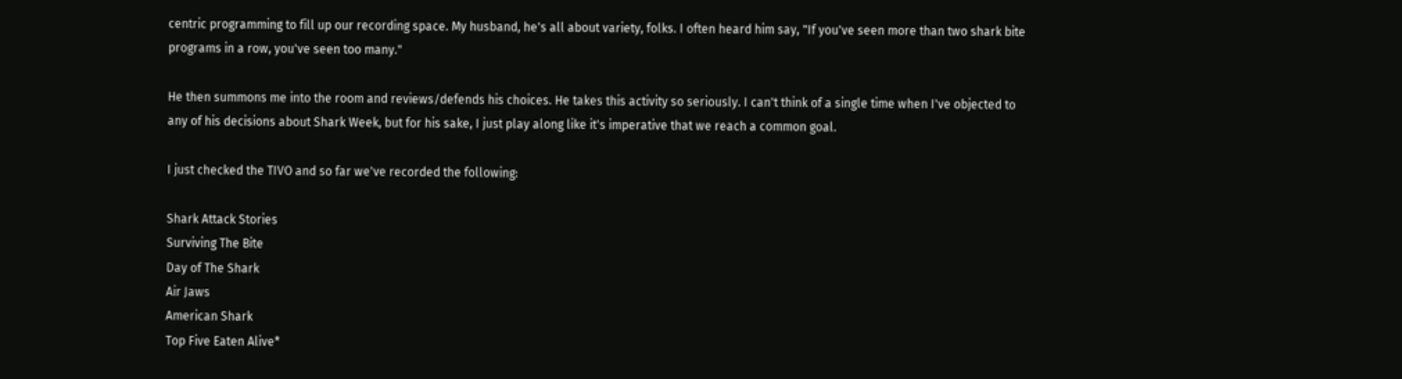centric programming to fill up our recording space. My husband, he's all about variety, folks. I often heard him say, "If you've seen more than two shark bite programs in a row, you've seen too many."

He then summons me into the room and reviews/defends his choices. He takes this activity so seriously. I can't think of a single time when I've objected to any of his decisions about Shark Week, but for his sake, I just play along like it's imperative that we reach a common goal.

I just checked the TIVO and so far we've recorded the following:

Shark Attack Stories
Surviving The Bite
Day of The Shark
Air Jaws
American Shark
Top Five Eaten Alive*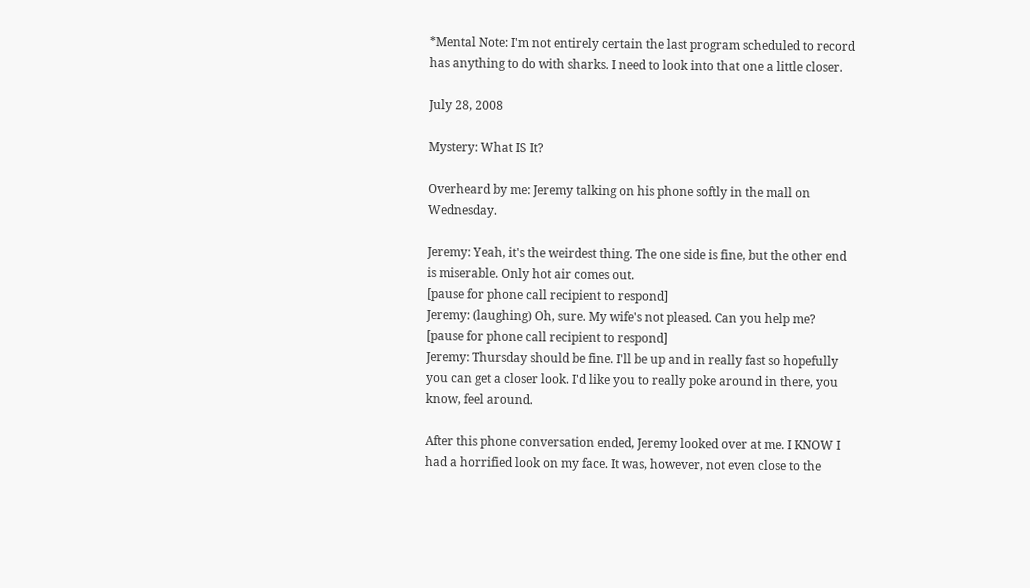*Mental Note: I'm not entirely certain the last program scheduled to record has anything to do with sharks. I need to look into that one a little closer.

July 28, 2008

Mystery: What IS It?

Overheard by me: Jeremy talking on his phone softly in the mall on Wednesday.

Jeremy: Yeah, it's the weirdest thing. The one side is fine, but the other end is miserable. Only hot air comes out.
[pause for phone call recipient to respond]
Jeremy: (laughing) Oh, sure. My wife's not pleased. Can you help me?
[pause for phone call recipient to respond]
Jeremy: Thursday should be fine. I'll be up and in really fast so hopefully you can get a closer look. I'd like you to really poke around in there, you know, feel around.

After this phone conversation ended, Jeremy looked over at me. I KNOW I had a horrified look on my face. It was, however, not even close to the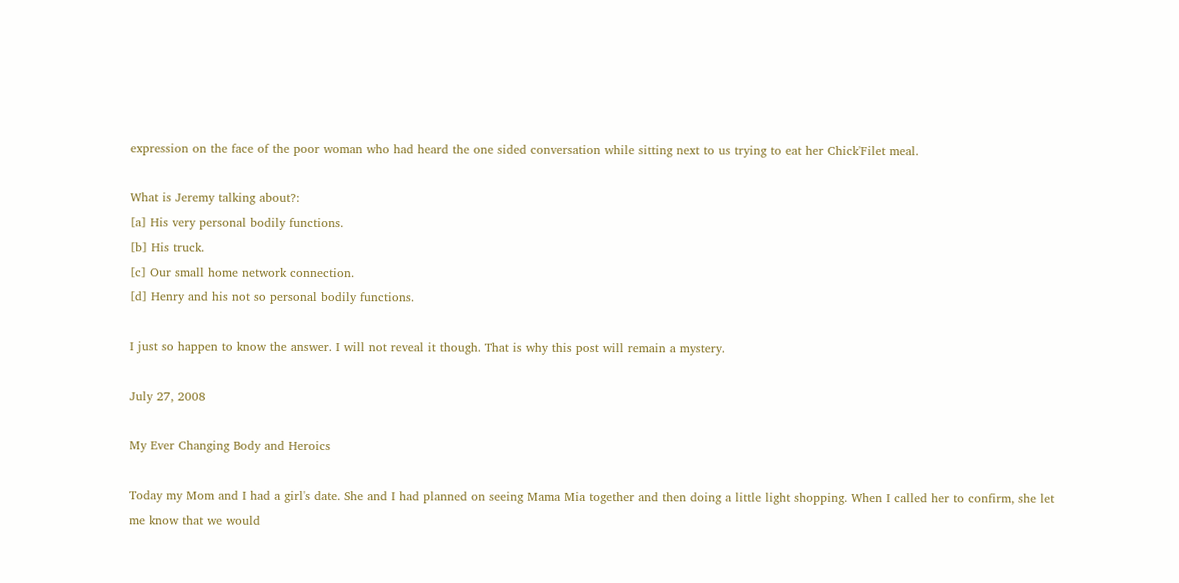expression on the face of the poor woman who had heard the one sided conversation while sitting next to us trying to eat her Chick'Filet meal.

What is Jeremy talking about?:
[a] His very personal bodily functions.
[b] His truck.
[c] Our small home network connection.
[d] Henry and his not so personal bodily functions.

I just so happen to know the answer. I will not reveal it though. That is why this post will remain a mystery.

July 27, 2008

My Ever Changing Body and Heroics

Today my Mom and I had a girl's date. She and I had planned on seeing Mama Mia together and then doing a little light shopping. When I called her to confirm, she let me know that we would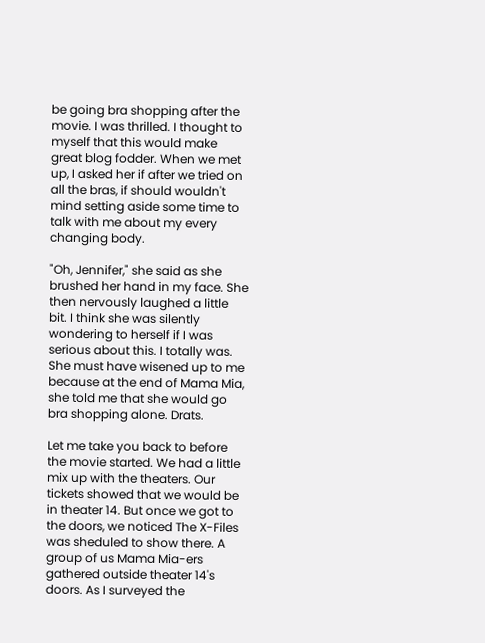be going bra shopping after the movie. I was thrilled. I thought to myself that this would make great blog fodder. When we met up, I asked her if after we tried on all the bras, if should wouldn't mind setting aside some time to talk with me about my every changing body.

"Oh, Jennifer," she said as she brushed her hand in my face. She then nervously laughed a little bit. I think she was silently wondering to herself if I was serious about this. I totally was. She must have wisened up to me because at the end of Mama Mia, she told me that she would go bra shopping alone. Drats.

Let me take you back to before the movie started. We had a little mix up with the theaters. Our tickets showed that we would be in theater 14. But once we got to the doors, we noticed The X-Files was sheduled to show there. A group of us Mama Mia-ers gathered outside theater 14's doors. As I surveyed the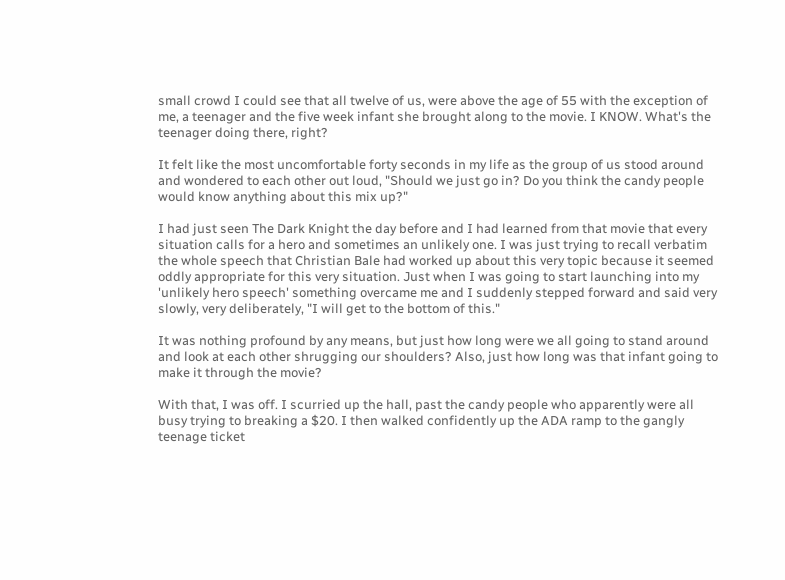small crowd I could see that all twelve of us, were above the age of 55 with the exception of me, a teenager and the five week infant she brought along to the movie. I KNOW. What's the teenager doing there, right?

It felt like the most uncomfortable forty seconds in my life as the group of us stood around and wondered to each other out loud, "Should we just go in? Do you think the candy people would know anything about this mix up?"

I had just seen The Dark Knight the day before and I had learned from that movie that every situation calls for a hero and sometimes an unlikely one. I was just trying to recall verbatim the whole speech that Christian Bale had worked up about this very topic because it seemed oddly appropriate for this very situation. Just when I was going to start launching into my 'unlikely hero speech' something overcame me and I suddenly stepped forward and said very slowly, very deliberately, "I will get to the bottom of this."

It was nothing profound by any means, but just how long were we all going to stand around and look at each other shrugging our shoulders? Also, just how long was that infant going to make it through the movie?

With that, I was off. I scurried up the hall, past the candy people who apparently were all busy trying to breaking a $20. I then walked confidently up the ADA ramp to the gangly teenage ticket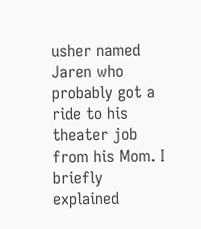usher named Jaren who probably got a ride to his theater job from his Mom. I briefly explained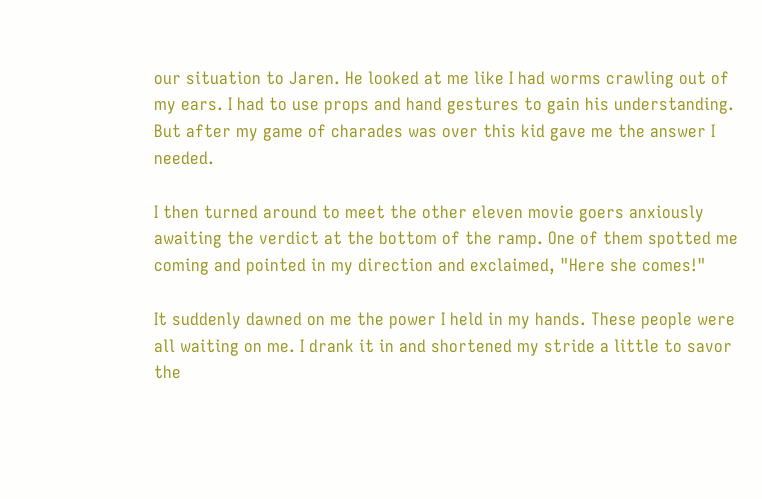our situation to Jaren. He looked at me like I had worms crawling out of my ears. I had to use props and hand gestures to gain his understanding. But after my game of charades was over this kid gave me the answer I needed.

I then turned around to meet the other eleven movie goers anxiously awaiting the verdict at the bottom of the ramp. One of them spotted me coming and pointed in my direction and exclaimed, "Here she comes!"

It suddenly dawned on me the power I held in my hands. These people were all waiting on me. I drank it in and shortened my stride a little to savor the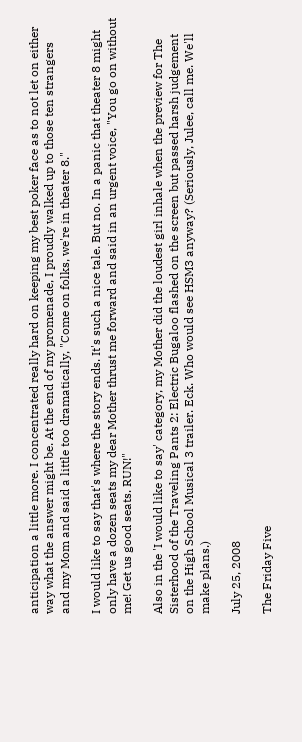anticipation a little more. I concentrated really hard on keeping my best poker face as to not let on either way what the answer might be. At the end of my promenade, I proudly walked up to those ten strangers and my Mom and said a little too dramatically, "Come on folks, we're in theater 8."

I would like to say that's where the story ends. It's such a nice tale. But no. In a panic that theater 8 might only have a dozen seats my dear Mother thrust me forward and said in an urgent voice, "You go on without me! Get us good seats. RUN!"

Also in the 'I would like to say' category, my Mother did the loudest girl inhale when the preview for The Sisterhood of the Traveling Pants 2: Electric Bugaloo flashed on the screen but passed harsh judgement on the High School Musical 3 trailer. Eck. Who would see HSM3 anyway? (Seriously, Julee, call me. We'll make plans.)

July 25, 2008

The Friday Five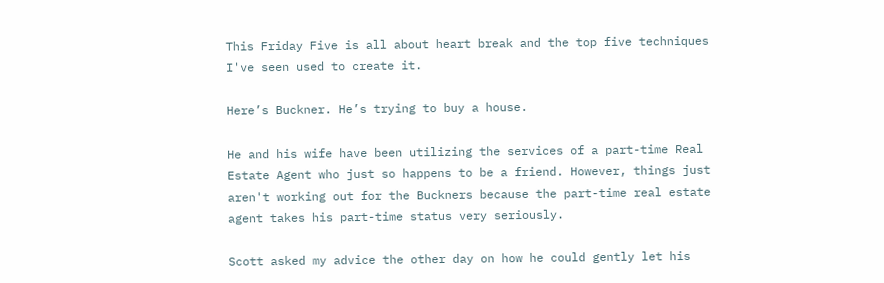This Friday Five is all about heart break and the top five techniques I've seen used to create it.

Here’s Buckner. He’s trying to buy a house.

He and his wife have been utilizing the services of a part-time Real Estate Agent who just so happens to be a friend. However, things just aren't working out for the Buckners because the part-time real estate agent takes his part-time status very seriously.

Scott asked my advice the other day on how he could gently let his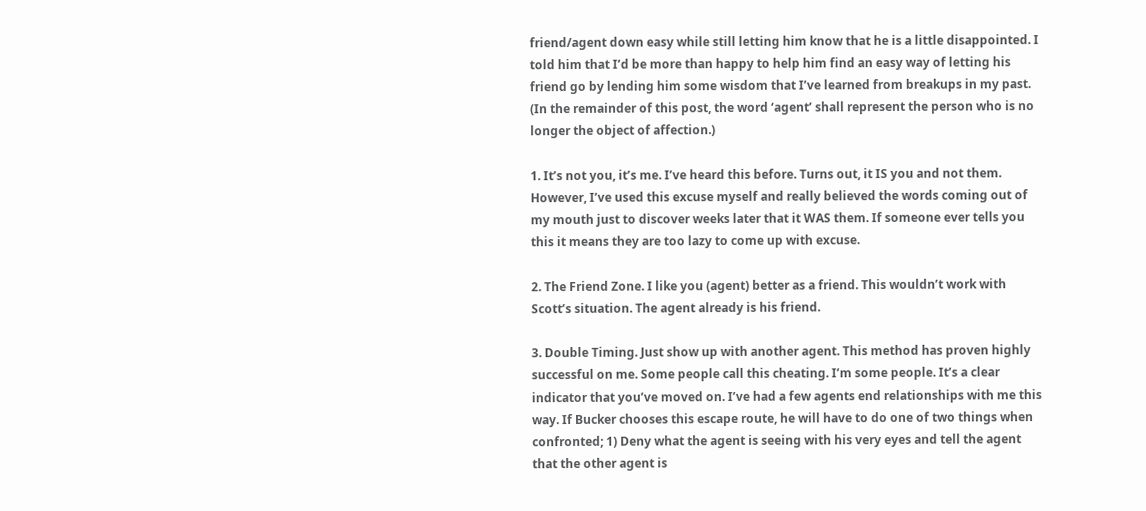friend/agent down easy while still letting him know that he is a little disappointed. I told him that I’d be more than happy to help him find an easy way of letting his friend go by lending him some wisdom that I’ve learned from breakups in my past. (In the remainder of this post, the word ‘agent’ shall represent the person who is no longer the object of affection.)

1. It’s not you, it’s me. I’ve heard this before. Turns out, it IS you and not them. However, I’ve used this excuse myself and really believed the words coming out of my mouth just to discover weeks later that it WAS them. If someone ever tells you this it means they are too lazy to come up with excuse.

2. The Friend Zone. I like you (agent) better as a friend. This wouldn’t work with Scott’s situation. The agent already is his friend.

3. Double Timing. Just show up with another agent. This method has proven highly successful on me. Some people call this cheating. I’m some people. It’s a clear indicator that you’ve moved on. I’ve had a few agents end relationships with me this way. If Bucker chooses this escape route, he will have to do one of two things when confronted; 1) Deny what the agent is seeing with his very eyes and tell the agent that the other agent is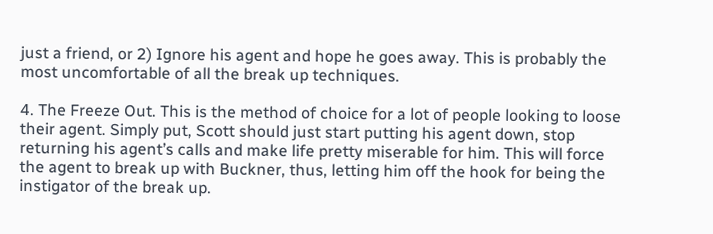just a friend, or 2) Ignore his agent and hope he goes away. This is probably the most uncomfortable of all the break up techniques.

4. The Freeze Out. This is the method of choice for a lot of people looking to loose their agent. Simply put, Scott should just start putting his agent down, stop returning his agent’s calls and make life pretty miserable for him. This will force the agent to break up with Buckner, thus, letting him off the hook for being the instigator of the break up.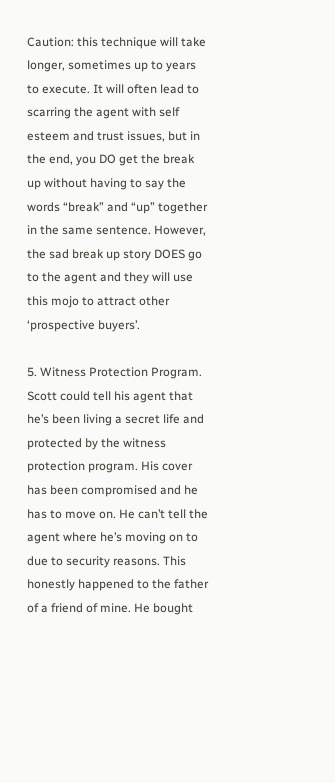Caution: this technique will take longer, sometimes up to years to execute. It will often lead to scarring the agent with self esteem and trust issues, but in the end, you DO get the break up without having to say the words “break” and “up” together in the same sentence. However, the sad break up story DOES go to the agent and they will use this mojo to attract other ‘prospective buyers’.

5. Witness Protection Program. Scott could tell his agent that he’s been living a secret life and protected by the witness protection program. His cover has been compromised and he has to move on. He can’t tell the agent where he’s moving on to due to security reasons. This honestly happened to the father of a friend of mine. He bought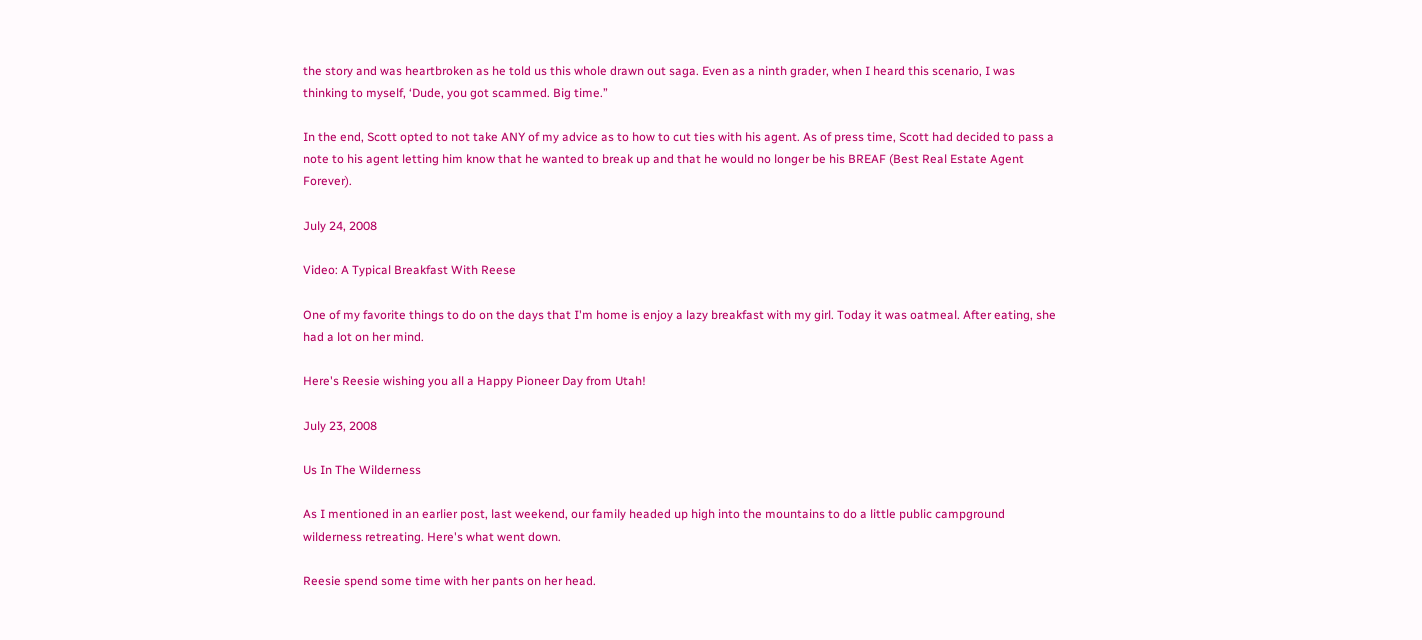the story and was heartbroken as he told us this whole drawn out saga. Even as a ninth grader, when I heard this scenario, I was thinking to myself, ‘Dude, you got scammed. Big time.”

In the end, Scott opted to not take ANY of my advice as to how to cut ties with his agent. As of press time, Scott had decided to pass a note to his agent letting him know that he wanted to break up and that he would no longer be his BREAF (Best Real Estate Agent Forever).

July 24, 2008

Video: A Typical Breakfast With Reese

One of my favorite things to do on the days that I'm home is enjoy a lazy breakfast with my girl. Today it was oatmeal. After eating, she had a lot on her mind.

Here's Reesie wishing you all a Happy Pioneer Day from Utah!

July 23, 2008

Us In The Wilderness

As I mentioned in an earlier post, last weekend, our family headed up high into the mountains to do a little public campground wilderness retreating. Here's what went down.

Reesie spend some time with her pants on her head.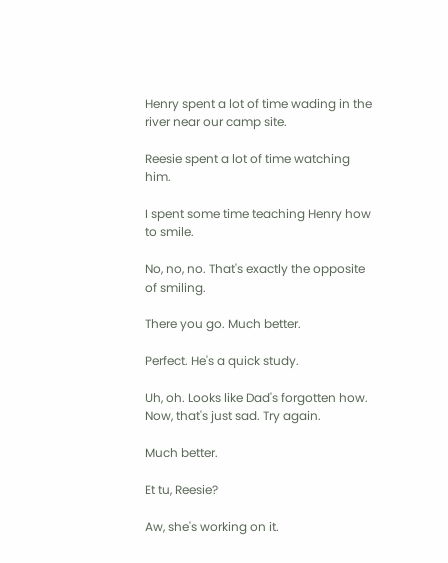Henry spent a lot of time wading in the river near our camp site.

Reesie spent a lot of time watching him.

I spent some time teaching Henry how to smile.

No, no, no. That's exactly the opposite of smiling.

There you go. Much better.

Perfect. He's a quick study.

Uh, oh. Looks like Dad's forgotten how. Now, that's just sad. Try again.

Much better.

Et tu, Reesie?

Aw, she's working on it.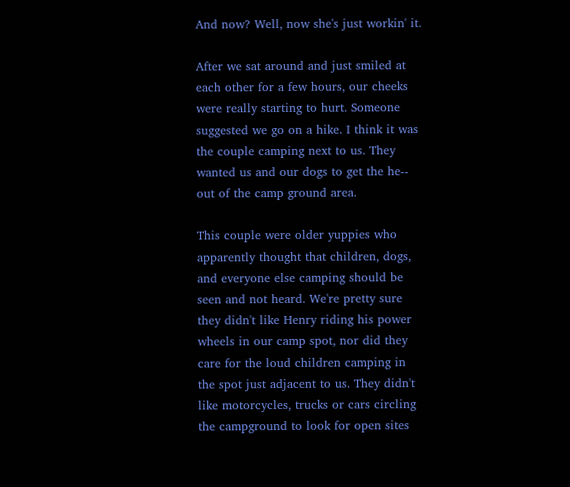And now? Well, now she's just workin' it.

After we sat around and just smiled at each other for a few hours, our cheeks were really starting to hurt. Someone suggested we go on a hike. I think it was the couple camping next to us. They wanted us and our dogs to get the he-- out of the camp ground area.

This couple were older yuppies who apparently thought that children, dogs, and everyone else camping should be seen and not heard. We're pretty sure they didn't like Henry riding his power wheels in our camp spot, nor did they care for the loud children camping in the spot just adjacent to us. They didn't like motorcycles, trucks or cars circling the campground to look for open sites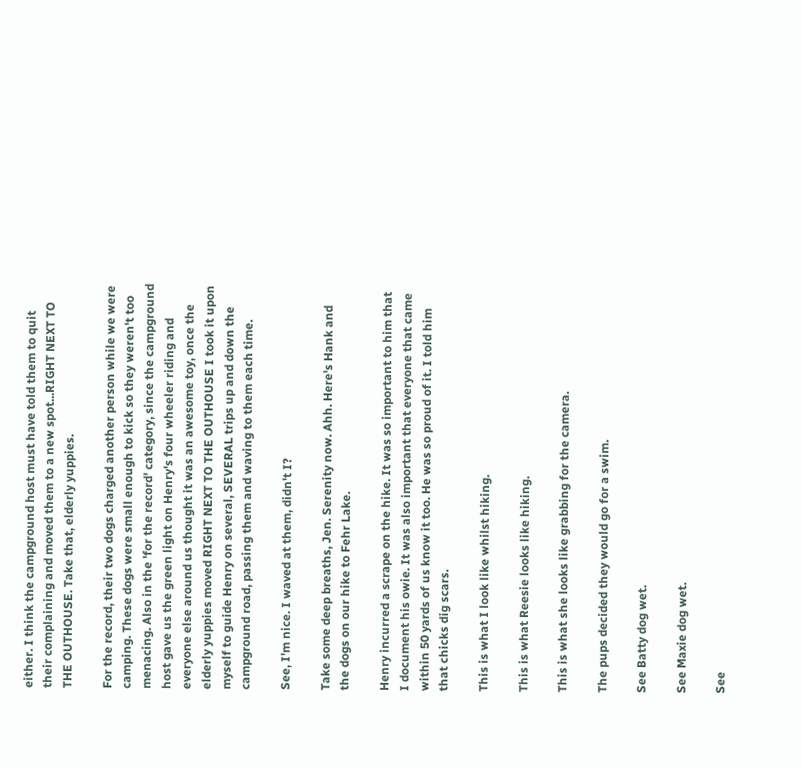either. I think the campground host must have told them to quit their complaining and moved them to a new spot...RIGHT NEXT TO THE OUTHOUSE. Take that, elderly yuppies.

For the record, their two dogs charged another person while we were camping. These dogs were small enough to kick so they weren't too menacing. Also in the 'for the record' category, since the campground host gave us the green light on Henry's four wheeler riding and everyone else around us thought it was an awesome toy, once the elderly yuppies moved RIGHT NEXT TO THE OUTHOUSE I took it upon myself to guide Henry on several, SEVERAL trips up and down the campground road, passing them and waving to them each time.

See, I'm nice. I waved at them, didn't I?

Take some deep breaths, Jen. Serenity now. Ahh. Here's Hank and the dogs on our hike to Fehr Lake.

Henry incurred a scrape on the hike. It was so important to him that I document his owie. It was also important that everyone that came within 50 yards of us know it too. He was so proud of it. I told him that chicks dig scars.

This is what I look like whilst hiking.

This is what Reesie looks like hiking.

This is what she looks like grabbing for the camera.

The pups decided they would go for a swim.

See Batty dog wet.

See Maxie dog wet.

See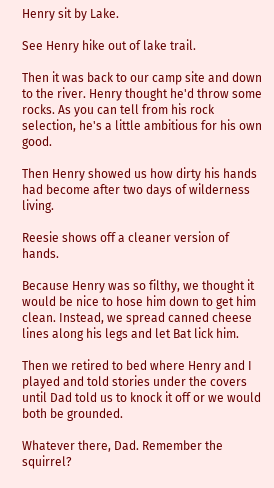Henry sit by Lake.

See Henry hike out of lake trail.

Then it was back to our camp site and down to the river. Henry thought he'd throw some rocks. As you can tell from his rock selection, he's a little ambitious for his own good.

Then Henry showed us how dirty his hands had become after two days of wilderness living.

Reesie shows off a cleaner version of hands.

Because Henry was so filthy, we thought it would be nice to hose him down to get him clean. Instead, we spread canned cheese lines along his legs and let Bat lick him.

Then we retired to bed where Henry and I played and told stories under the covers until Dad told us to knock it off or we would both be grounded.

Whatever there, Dad. Remember the squirrel?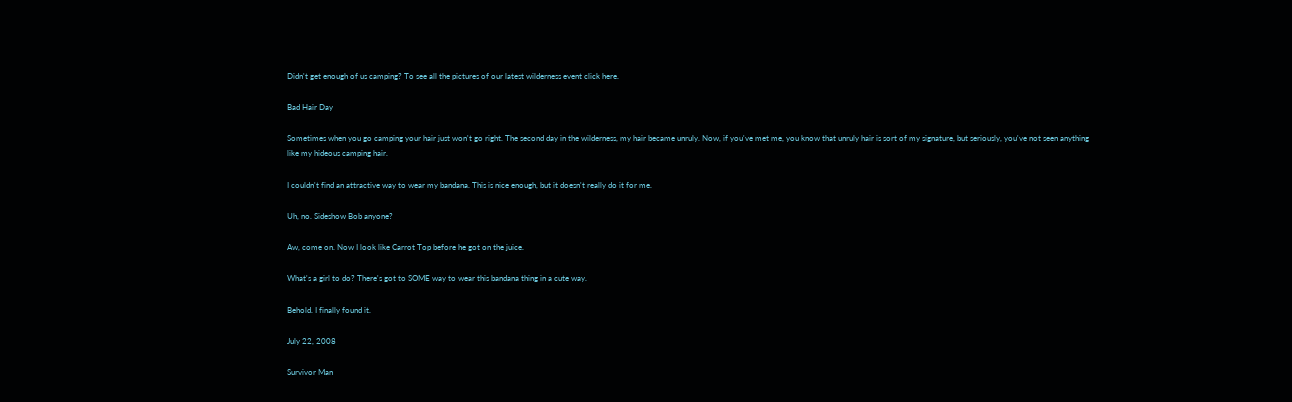Didn't get enough of us camping? To see all the pictures of our latest wilderness event click here.

Bad Hair Day

Sometimes when you go camping your hair just won't go right. The second day in the wilderness, my hair became unruly. Now, if you've met me, you know that unruly hair is sort of my signature, but seriously, you've not seen anything like my hideous camping hair.

I couldn't find an attractive way to wear my bandana. This is nice enough, but it doesn't really do it for me.

Uh, no. Sideshow Bob anyone?

Aw, come on. Now I look like Carrot Top before he got on the juice.

What's a girl to do? There's got to SOME way to wear this bandana thing in a cute way.

Behold. I finally found it.

July 22, 2008

Survivor Man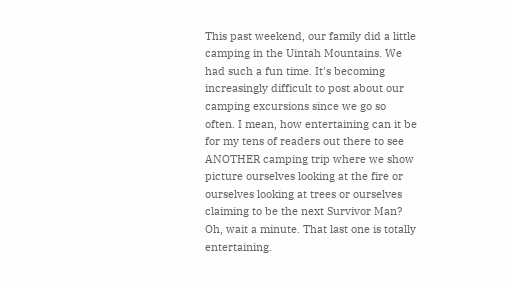This past weekend, our family did a little camping in the Uintah Mountains. We had such a fun time. It's becoming increasingly difficult to post about our camping excursions since we go so often. I mean, how entertaining can it be for my tens of readers out there to see ANOTHER camping trip where we show picture ourselves looking at the fire or ourselves looking at trees or ourselves claiming to be the next Survivor Man? Oh, wait a minute. That last one is totally entertaining.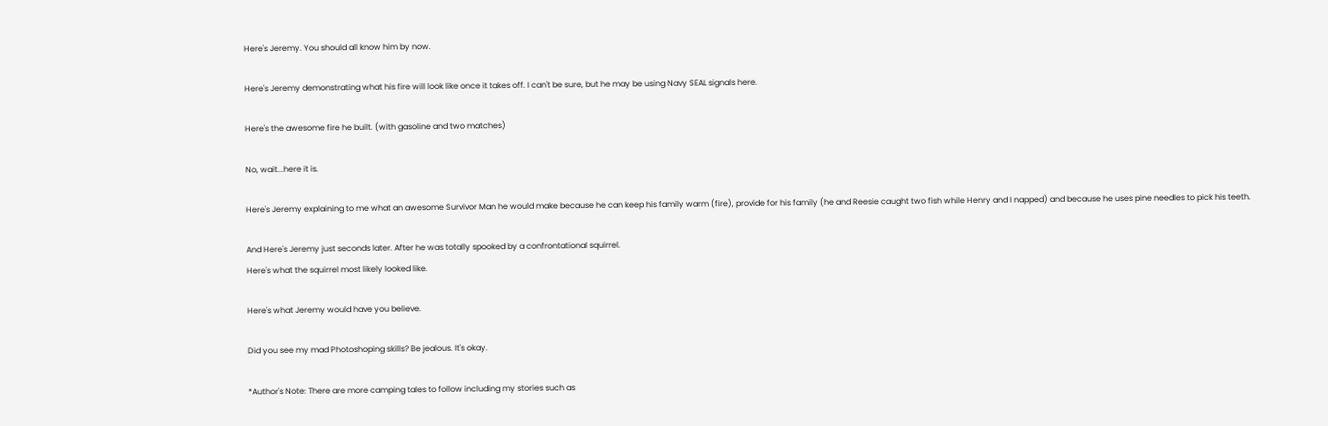Here's Jeremy. You should all know him by now.

Here's Jeremy demonstrating what his fire will look like once it takes off. I can't be sure, but he may be using Navy SEAL signals here.

Here's the awesome fire he built. (with gasoline and two matches)

No, wait...here it is.

Here's Jeremy explaining to me what an awesome Survivor Man he would make because he can keep his family warm (fire), provide for his family (he and Reesie caught two fish while Henry and I napped) and because he uses pine needles to pick his teeth.

And Here's Jeremy just seconds later. After he was totally spooked by a confrontational squirrel.
Here's what the squirrel most likely looked like.

Here's what Jeremy would have you believe.

Did you see my mad Photoshoping skills? Be jealous. It's okay.

*Author's Note: There are more camping tales to follow including my stories such as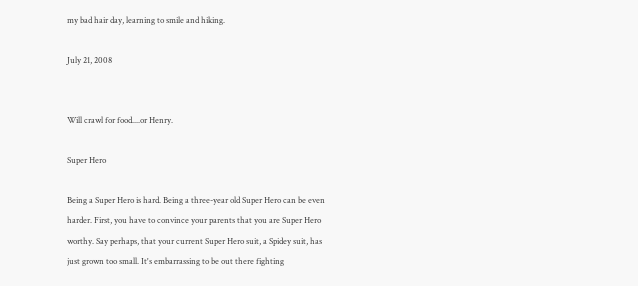my bad hair day, learning to smile and hiking.

July 21, 2008


Will crawl for food....or Henry.

Super Hero

Being a Super Hero is hard. Being a three-year old Super Hero can be even harder. First, you have to convince your parents that you are Super Hero worthy. Say perhaps, that your current Super Hero suit, a Spidey suit, has just grown too small. It's embarrassing to be out there fighting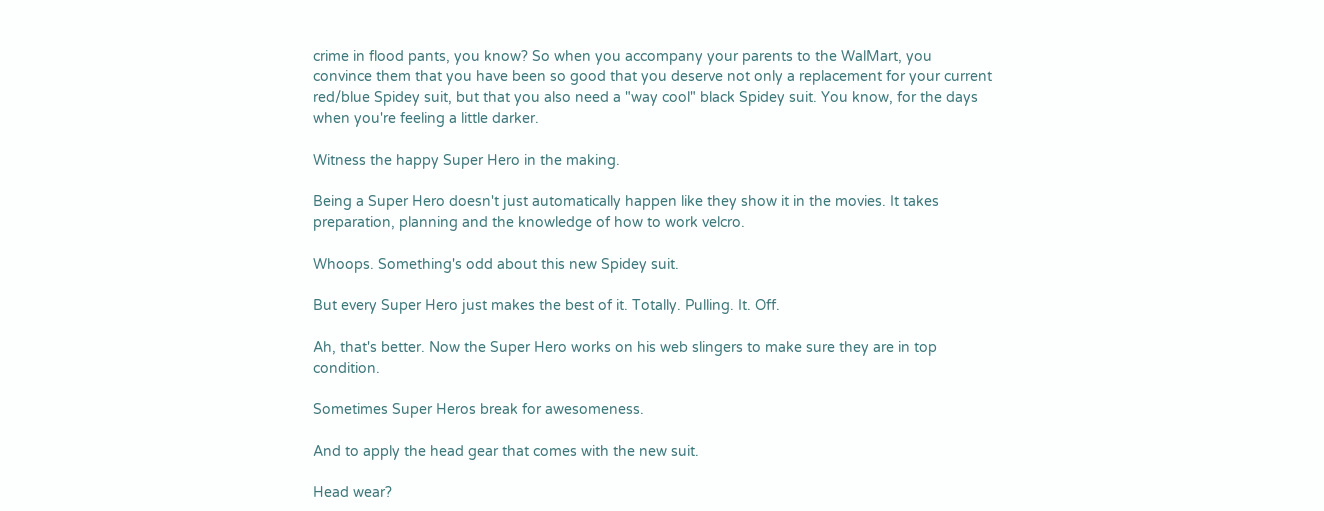crime in flood pants, you know? So when you accompany your parents to the WalMart, you convince them that you have been so good that you deserve not only a replacement for your current red/blue Spidey suit, but that you also need a "way cool" black Spidey suit. You know, for the days when you're feeling a little darker.

Witness the happy Super Hero in the making.

Being a Super Hero doesn't just automatically happen like they show it in the movies. It takes preparation, planning and the knowledge of how to work velcro.

Whoops. Something's odd about this new Spidey suit.

But every Super Hero just makes the best of it. Totally. Pulling. It. Off.

Ah, that's better. Now the Super Hero works on his web slingers to make sure they are in top condition.

Sometimes Super Heros break for awesomeness.

And to apply the head gear that comes with the new suit.

Head wear?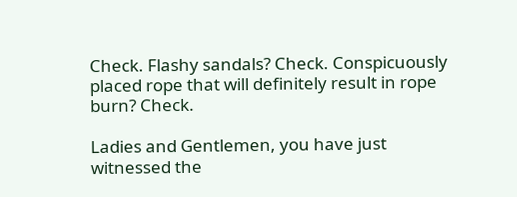Check. Flashy sandals? Check. Conspicuously placed rope that will definitely result in rope burn? Check.

Ladies and Gentlemen, you have just witnessed the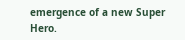emergence of a new Super Hero.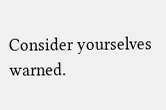Consider yourselves warned.